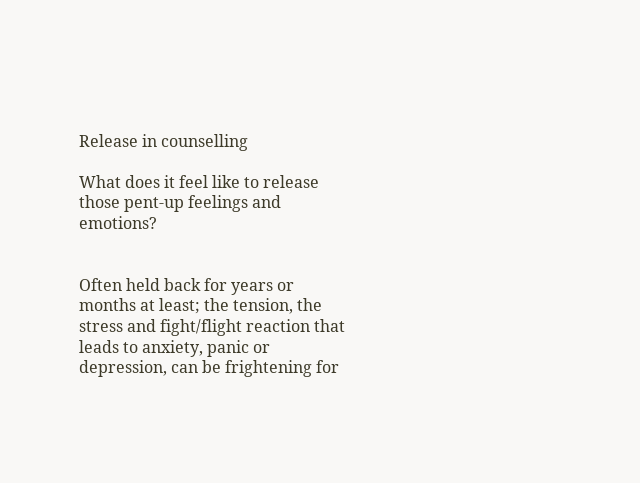Release in counselling

What does it feel like to release those pent-up feelings and emotions?


Often held back for years or months at least; the tension, the stress and fight/flight reaction that leads to anxiety, panic or depression, can be frightening for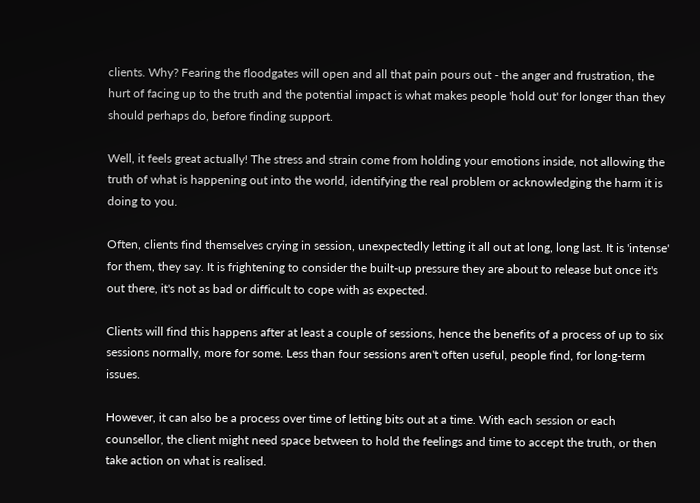clients. Why? Fearing the floodgates will open and all that pain pours out - the anger and frustration, the hurt of facing up to the truth and the potential impact is what makes people 'hold out' for longer than they should perhaps do, before finding support.

Well, it feels great actually! The stress and strain come from holding your emotions inside, not allowing the truth of what is happening out into the world, identifying the real problem or acknowledging the harm it is doing to you.

Often, clients find themselves crying in session, unexpectedly letting it all out at long, long last. It is 'intense' for them, they say. It is frightening to consider the built-up pressure they are about to release but once it's out there, it's not as bad or difficult to cope with as expected.

Clients will find this happens after at least a couple of sessions, hence the benefits of a process of up to six sessions normally, more for some. Less than four sessions aren't often useful, people find, for long-term issues.

However, it can also be a process over time of letting bits out at a time. With each session or each counsellor, the client might need space between to hold the feelings and time to accept the truth, or then take action on what is realised.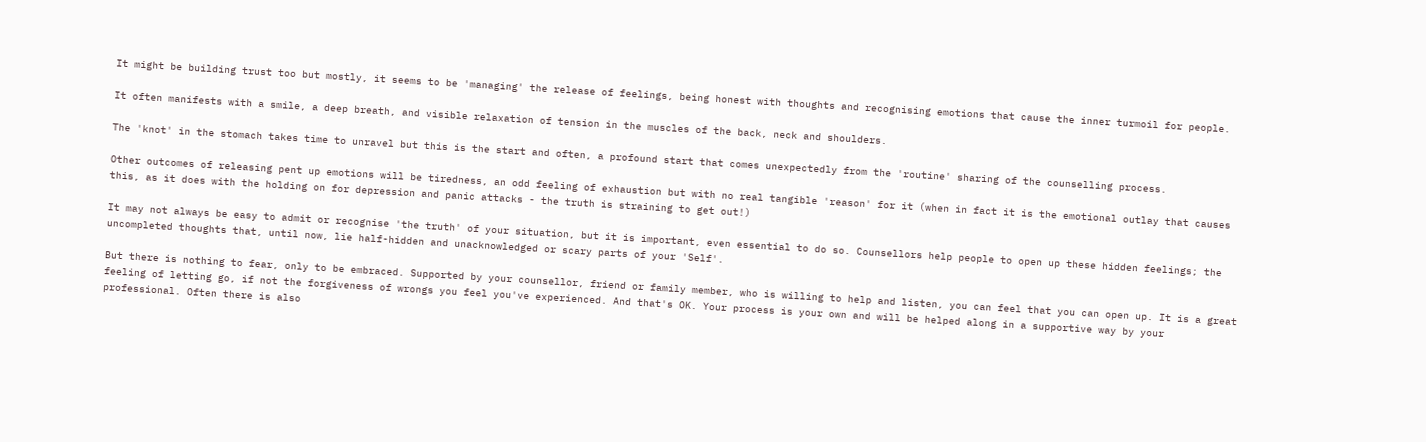It might be building trust too but mostly, it seems to be 'managing' the release of feelings, being honest with thoughts and recognising emotions that cause the inner turmoil for people.

It often manifests with a smile, a deep breath, and visible relaxation of tension in the muscles of the back, neck and shoulders.

The 'knot' in the stomach takes time to unravel but this is the start and often, a profound start that comes unexpectedly from the 'routine' sharing of the counselling process.

Other outcomes of releasing pent up emotions will be tiredness, an odd feeling of exhaustion but with no real tangible 'reason' for it (when in fact it is the emotional outlay that causes this, as it does with the holding on for depression and panic attacks - the truth is straining to get out!)

It may not always be easy to admit or recognise 'the truth' of your situation, but it is important, even essential to do so. Counsellors help people to open up these hidden feelings; the uncompleted thoughts that, until now, lie half-hidden and unacknowledged or scary parts of your 'Self'.

But there is nothing to fear, only to be embraced. Supported by your counsellor, friend or family member, who is willing to help and listen, you can feel that you can open up. It is a great feeling of letting go, if not the forgiveness of wrongs you feel you've experienced. And that's OK. Your process is your own and will be helped along in a supportive way by your professional. Often there is also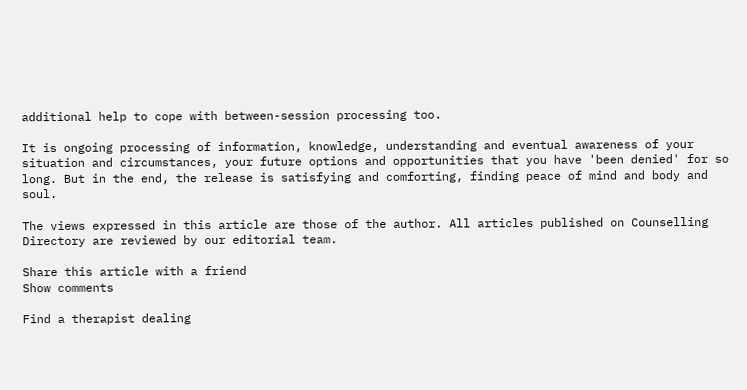additional help to cope with between-session processing too.

It is ongoing processing of information, knowledge, understanding and eventual awareness of your situation and circumstances, your future options and opportunities that you have 'been denied' for so long. But in the end, the release is satisfying and comforting, finding peace of mind and body and soul.

The views expressed in this article are those of the author. All articles published on Counselling Directory are reviewed by our editorial team.

Share this article with a friend
Show comments

Find a therapist dealing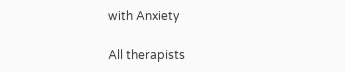with Anxiety

All therapists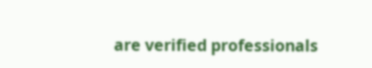are verified professionals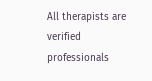All therapists are verified professionals